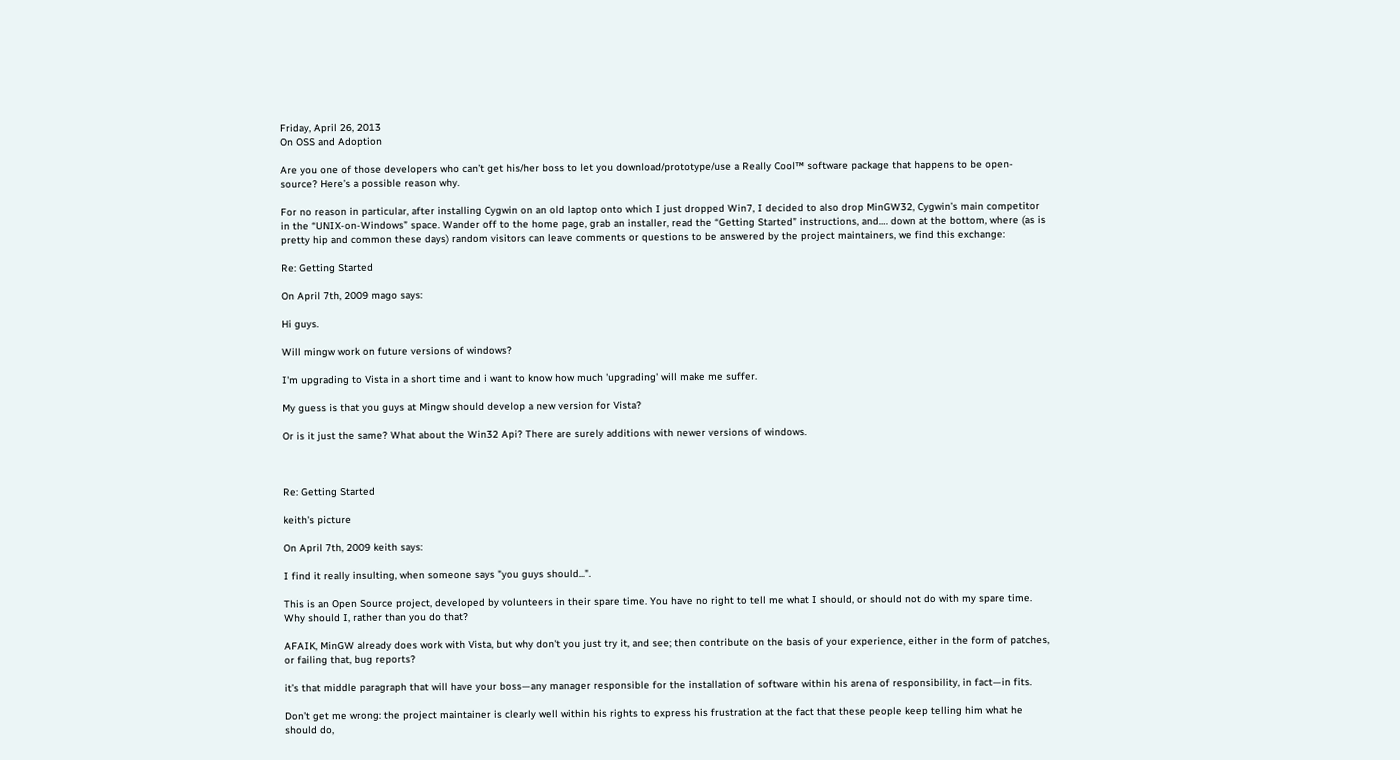Friday, April 26, 2013
On OSS and Adoption

Are you one of those developers who can’t get his/her boss to let you download/prototype/use a Really Cool™ software package that happens to be open-source? Here’s a possible reason why.

For no reason in particular, after installing Cygwin on an old laptop onto which I just dropped Win7, I decided to also drop MinGW32, Cygwin’s main competitor in the “UNIX-on-Windows” space. Wander off to the home page, grab an installer, read the “Getting Started” instructions, and…. down at the bottom, where (as is pretty hip and common these days) random visitors can leave comments or questions to be answered by the project maintainers, we find this exchange:

Re: Getting Started

On April 7th, 2009 mago says:

Hi guys.

Will mingw work on future versions of windows?

I'm upgrading to Vista in a short time and i want to know how much 'upgrading' will make me suffer.

My guess is that you guys at Mingw should develop a new version for Vista?

Or is it just the same? What about the Win32 Api? There are surely additions with newer versions of windows.



Re: Getting Started

keith's picture

On April 7th, 2009 keith says:

I find it really insulting, when someone says "you guys should...".

This is an Open Source project, developed by volunteers in their spare time. You have no right to tell me what I should, or should not do with my spare time. Why should I, rather than you do that?

AFAIK, MinGW already does work with Vista, but why don't you just try it, and see; then contribute on the basis of your experience, either in the form of patches, or failing that, bug reports?

it’s that middle paragraph that will have your boss—any manager responsible for the installation of software within his arena of responsibility, in fact—in fits.

Don’t get me wrong: the project maintainer is clearly well within his rights to express his frustration at the fact that these people keep telling him what he should do,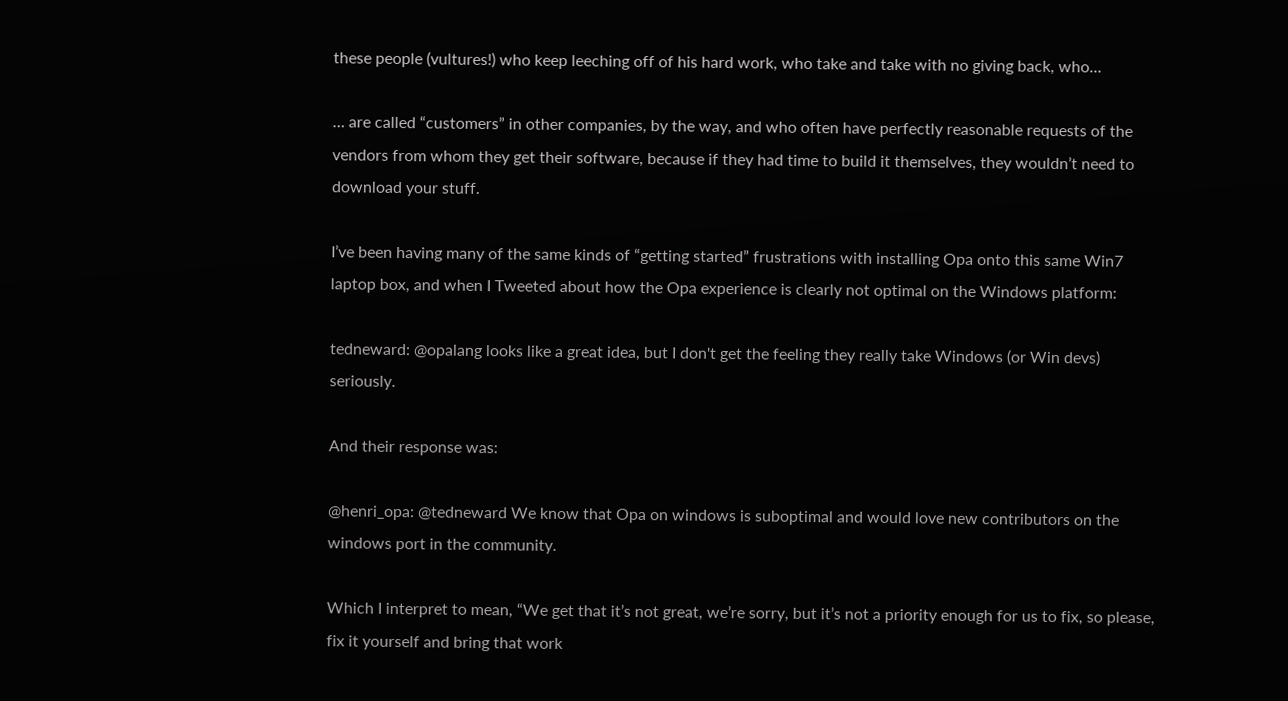these people (vultures!) who keep leeching off of his hard work, who take and take with no giving back, who…

… are called “customers” in other companies, by the way, and who often have perfectly reasonable requests of the vendors from whom they get their software, because if they had time to build it themselves, they wouldn’t need to download your stuff.

I’ve been having many of the same kinds of “getting started” frustrations with installing Opa onto this same Win7 laptop box, and when I Tweeted about how the Opa experience is clearly not optimal on the Windows platform:

tedneward: @opalang looks like a great idea, but I don't get the feeling they really take Windows (or Win devs) seriously.

And their response was:

@henri_opa: @tedneward We know that Opa on windows is suboptimal and would love new contributors on the windows port in the community.

Which I interpret to mean, “We get that it’s not great, we’re sorry, but it’s not a priority enough for us to fix, so please, fix it yourself and bring that work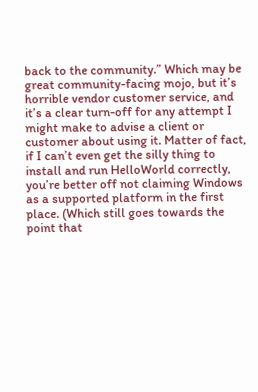back to the community.” Which may be great community-facing mojo, but it’s horrible vendor customer service, and it’s a clear turn-off for any attempt I might make to advise a client or customer about using it. Matter of fact, if I can’t even get the silly thing to install and run HelloWorld correctly, you’re better off not claiming Windows as a supported platform in the first place. (Which still goes towards the point that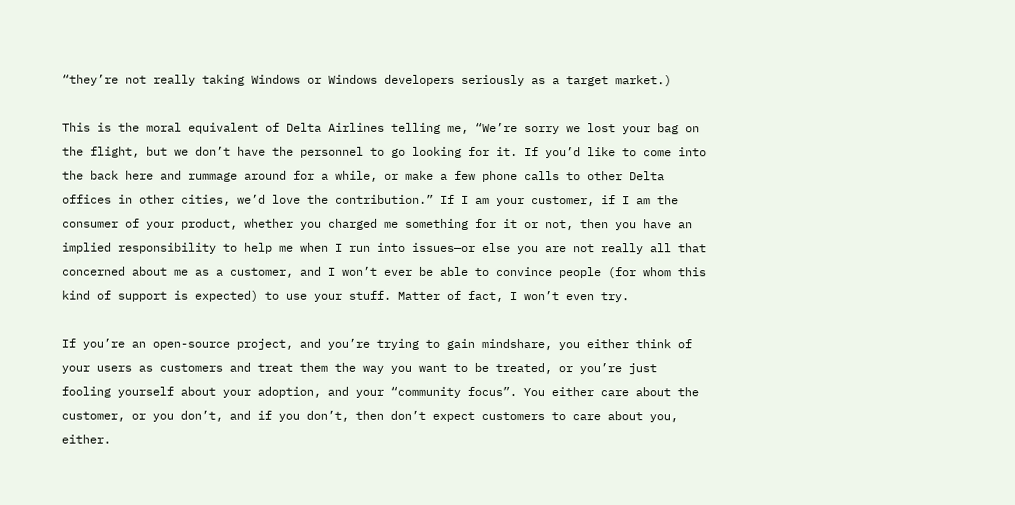“they’re not really taking Windows or Windows developers seriously as a target market.)

This is the moral equivalent of Delta Airlines telling me, “We’re sorry we lost your bag on the flight, but we don’t have the personnel to go looking for it. If you’d like to come into the back here and rummage around for a while, or make a few phone calls to other Delta offices in other cities, we’d love the contribution.” If I am your customer, if I am the consumer of your product, whether you charged me something for it or not, then you have an implied responsibility to help me when I run into issues—or else you are not really all that concerned about me as a customer, and I won’t ever be able to convince people (for whom this kind of support is expected) to use your stuff. Matter of fact, I won’t even try.

If you’re an open-source project, and you’re trying to gain mindshare, you either think of your users as customers and treat them the way you want to be treated, or you’re just fooling yourself about your adoption, and your “community focus”. You either care about the customer, or you don’t, and if you don’t, then don’t expect customers to care about you, either.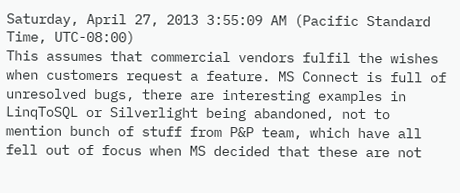Saturday, April 27, 2013 3:55:09 AM (Pacific Standard Time, UTC-08:00)
This assumes that commercial vendors fulfil the wishes when customers request a feature. MS Connect is full of unresolved bugs, there are interesting examples in LinqToSQL or Silverlight being abandoned, not to mention bunch of stuff from P&P team, which have all fell out of focus when MS decided that these are not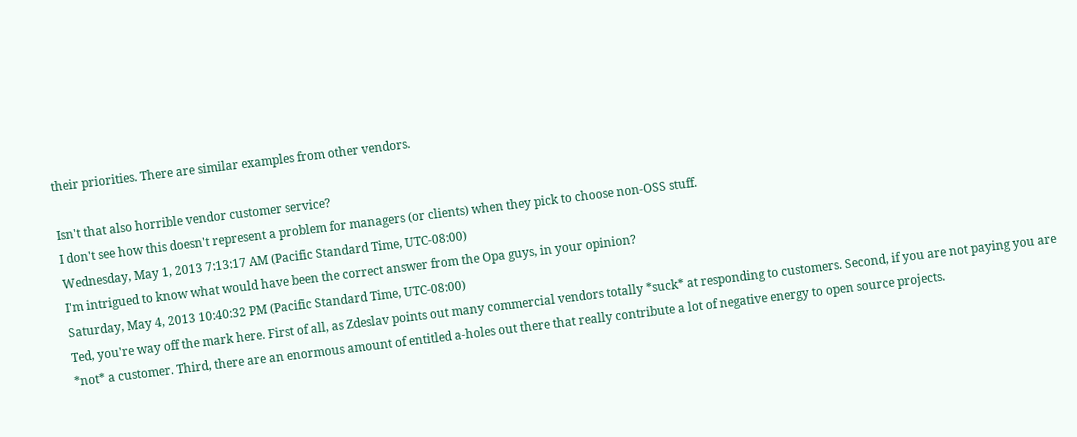their priorities. There are similar examples from other vendors.

Isn't that also horrible vendor customer service?
I don't see how this doesn't represent a problem for managers (or clients) when they pick to choose non-OSS stuff.
Wednesday, May 1, 2013 7:13:17 AM (Pacific Standard Time, UTC-08:00)
I'm intrigued to know what would have been the correct answer from the Opa guys, in your opinion?
Saturday, May 4, 2013 10:40:32 PM (Pacific Standard Time, UTC-08:00)
Ted, you're way off the mark here. First of all, as Zdeslav points out many commercial vendors totally *suck* at responding to customers. Second, if you are not paying you are *not* a customer. Third, there are an enormous amount of entitled a-holes out there that really contribute a lot of negative energy to open source projects.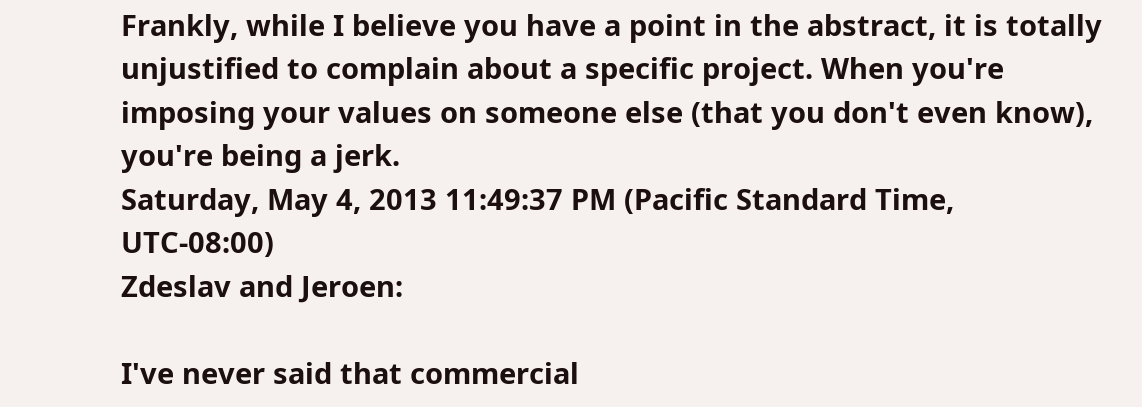Frankly, while I believe you have a point in the abstract, it is totally unjustified to complain about a specific project. When you're imposing your values on someone else (that you don't even know), you're being a jerk.
Saturday, May 4, 2013 11:49:37 PM (Pacific Standard Time, UTC-08:00)
Zdeslav and Jeroen:

I've never said that commercial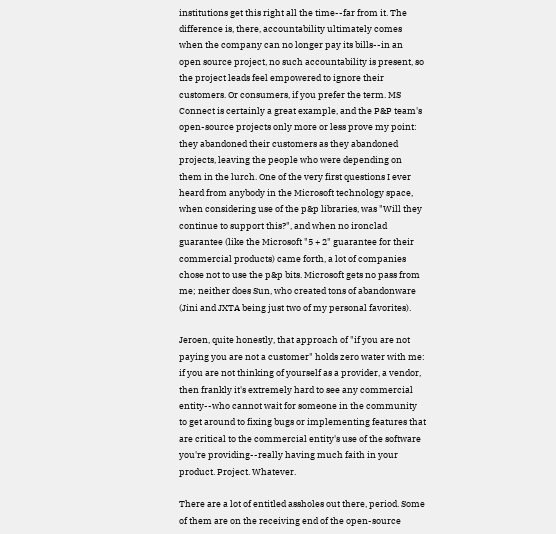institutions get this right all the time--far from it. The difference is, there, accountability ultimately comes when the company can no longer pay its bills--in an open source project, no such accountability is present, so the project leads feel empowered to ignore their customers. Or consumers, if you prefer the term. MS Connect is certainly a great example, and the P&P team's open-source projects only more or less prove my point: they abandoned their customers as they abandoned projects, leaving the people who were depending on them in the lurch. One of the very first questions I ever heard from anybody in the Microsoft technology space, when considering use of the p&p libraries, was "Will they continue to support this?", and when no ironclad guarantee (like the Microsoft "5 + 2" guarantee for their commercial products) came forth, a lot of companies chose not to use the p&p bits. Microsoft gets no pass from me; neither does Sun, who created tons of abandonware (Jini and JXTA being just two of my personal favorites).

Jeroen, quite honestly, that approach of "if you are not paying you are not a customer" holds zero water with me: if you are not thinking of yourself as a provider, a vendor, then frankly it's extremely hard to see any commercial entity--who cannot wait for someone in the community to get around to fixing bugs or implementing features that are critical to the commercial entity's use of the software you're providing--really having much faith in your product. Project. Whatever.

There are a lot of entitled assholes out there, period. Some of them are on the receiving end of the open-source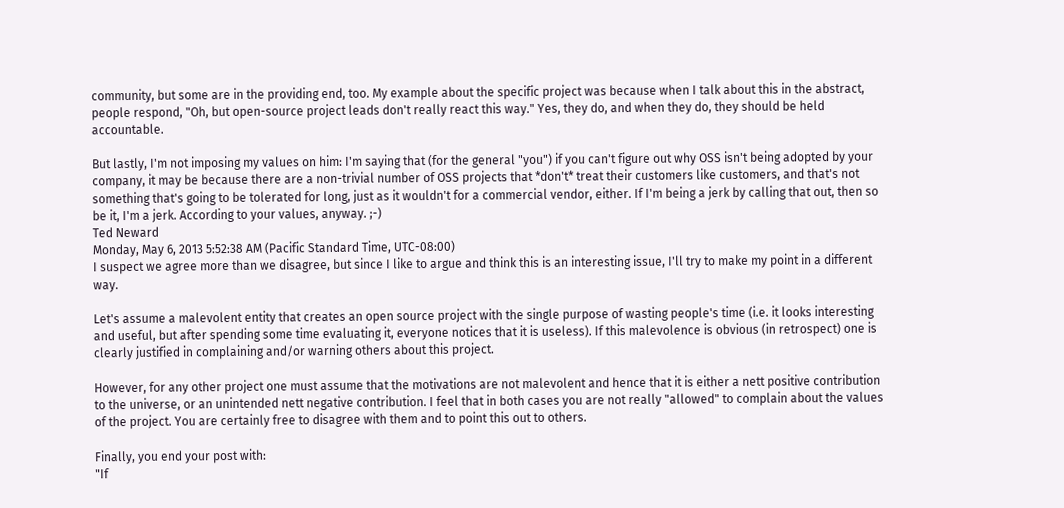community, but some are in the providing end, too. My example about the specific project was because when I talk about this in the abstract, people respond, "Oh, but open-source project leads don't really react this way." Yes, they do, and when they do, they should be held accountable.

But lastly, I'm not imposing my values on him: I'm saying that (for the general "you") if you can't figure out why OSS isn't being adopted by your company, it may be because there are a non-trivial number of OSS projects that *don't* treat their customers like customers, and that's not something that's going to be tolerated for long, just as it wouldn't for a commercial vendor, either. If I'm being a jerk by calling that out, then so be it, I'm a jerk. According to your values, anyway. ;-)
Ted Neward
Monday, May 6, 2013 5:52:38 AM (Pacific Standard Time, UTC-08:00)
I suspect we agree more than we disagree, but since I like to argue and think this is an interesting issue, I'll try to make my point in a different way.

Let's assume a malevolent entity that creates an open source project with the single purpose of wasting people's time (i.e. it looks interesting and useful, but after spending some time evaluating it, everyone notices that it is useless). If this malevolence is obvious (in retrospect) one is clearly justified in complaining and/or warning others about this project.

However, for any other project one must assume that the motivations are not malevolent and hence that it is either a nett positive contribution to the universe, or an unintended nett negative contribution. I feel that in both cases you are not really "allowed" to complain about the values of the project. You are certainly free to disagree with them and to point this out to others.

Finally, you end your post with:
"If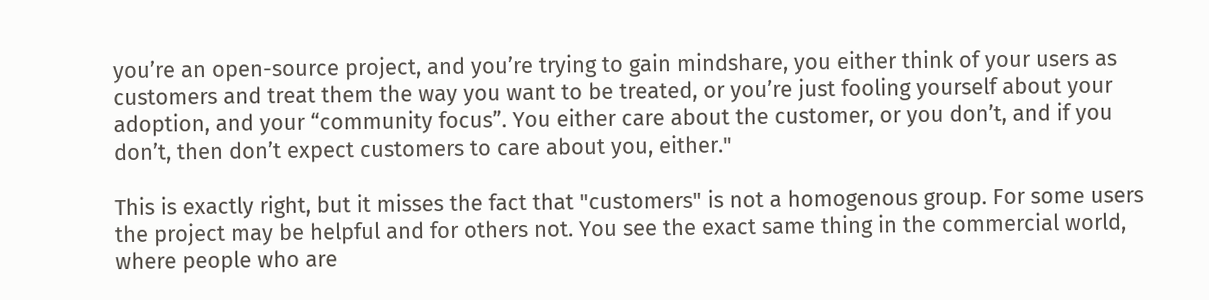you’re an open-source project, and you’re trying to gain mindshare, you either think of your users as customers and treat them the way you want to be treated, or you’re just fooling yourself about your adoption, and your “community focus”. You either care about the customer, or you don’t, and if you don’t, then don’t expect customers to care about you, either."

This is exactly right, but it misses the fact that "customers" is not a homogenous group. For some users the project may be helpful and for others not. You see the exact same thing in the commercial world, where people who are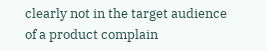clearly not in the target audience of a product complain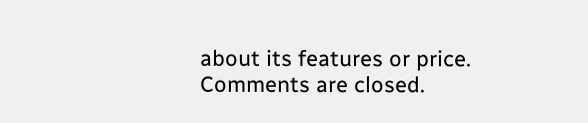about its features or price.
Comments are closed.